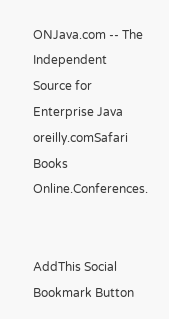ONJava.com -- The Independent Source for Enterprise Java
oreilly.comSafari Books Online.Conferences.


AddThis Social Bookmark Button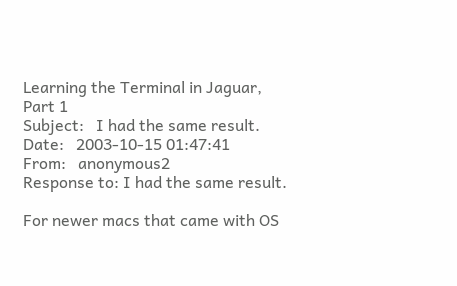Learning the Terminal in Jaguar, Part 1
Subject:   I had the same result.
Date:   2003-10-15 01:47:41
From:   anonymous2
Response to: I had the same result.

For newer macs that came with OS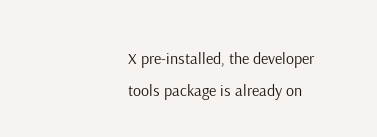X pre-installed, the developer tools package is already on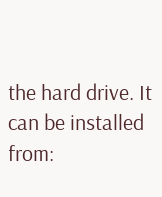the hard drive. It can be installed from: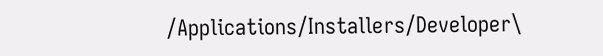/Applications/Installers/Developer\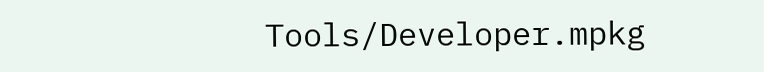Tools/Developer.mpkg